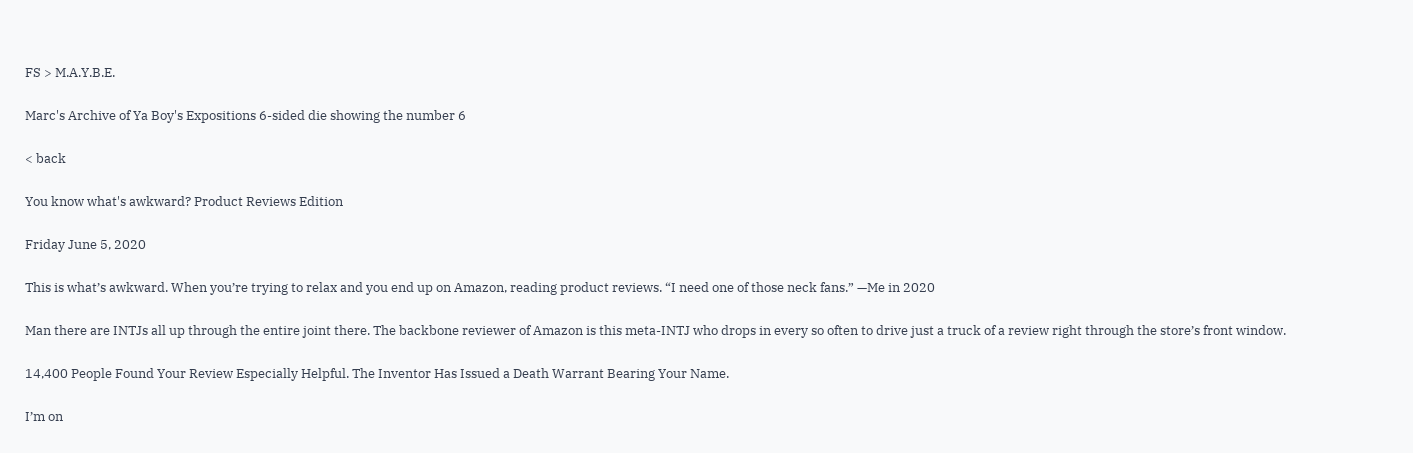FS > M.A.Y.B.E.

Marc's Archive of Ya Boy's Expositions 6-sided die showing the number 6

< back

You know what's awkward? Product Reviews Edition

Friday June 5, 2020

This is what’s awkward. When you’re trying to relax and you end up on Amazon, reading product reviews. “I need one of those neck fans.” —Me in 2020

Man there are INTJs all up through the entire joint there. The backbone reviewer of Amazon is this meta-INTJ who drops in every so often to drive just a truck of a review right through the store’s front window.

14,400 People Found Your Review Especially Helpful. The Inventor Has Issued a Death Warrant Bearing Your Name.

I’m on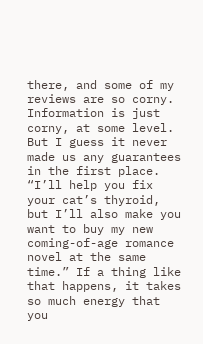there, and some of my reviews are so corny. Information is just corny, at some level. But I guess it never made us any guarantees in the first place. “I’ll help you fix your cat’s thyroid, but I’ll also make you want to buy my new coming-of-age romance novel at the same time.” If a thing like that happens, it takes so much energy that you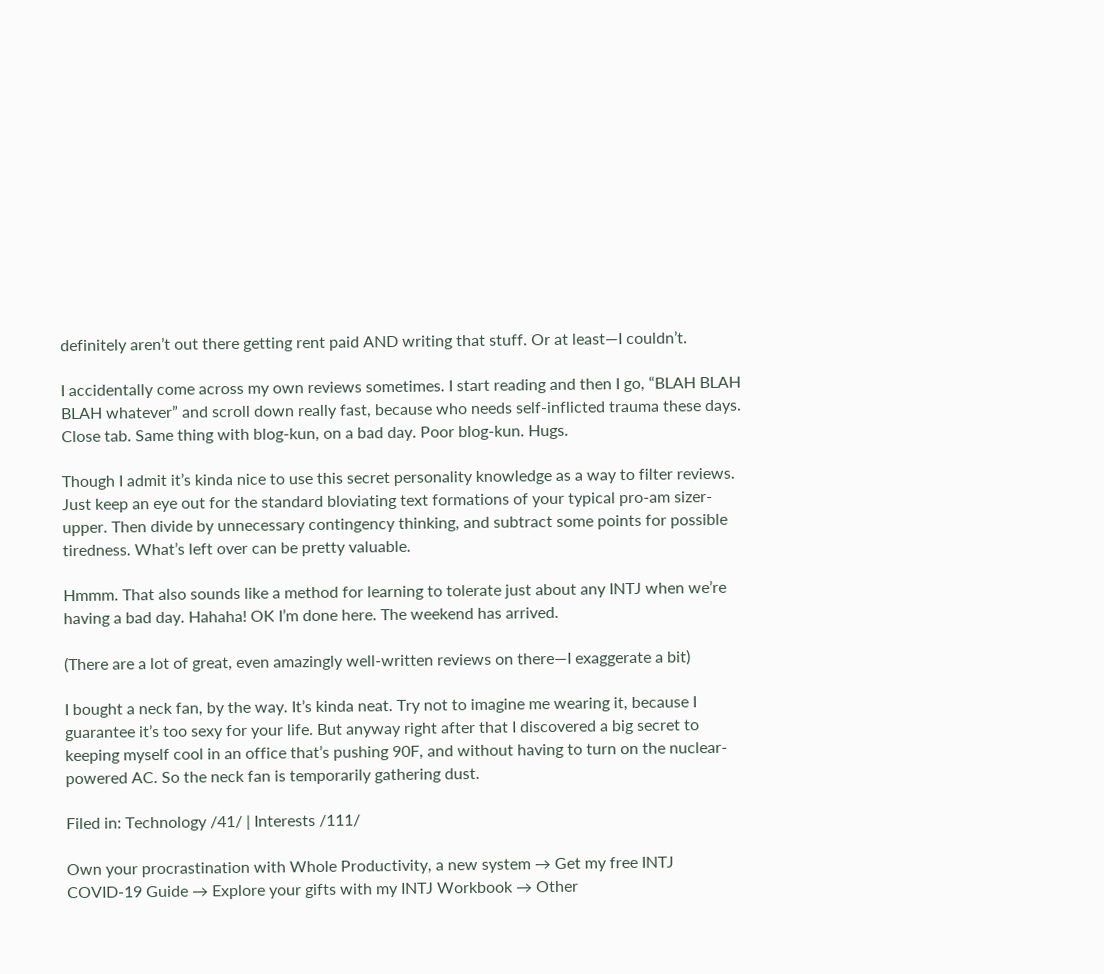definitely aren’t out there getting rent paid AND writing that stuff. Or at least—I couldn’t.

I accidentally come across my own reviews sometimes. I start reading and then I go, “BLAH BLAH BLAH whatever” and scroll down really fast, because who needs self-inflicted trauma these days. Close tab. Same thing with blog-kun, on a bad day. Poor blog-kun. Hugs.

Though I admit it’s kinda nice to use this secret personality knowledge as a way to filter reviews. Just keep an eye out for the standard bloviating text formations of your typical pro-am sizer-upper. Then divide by unnecessary contingency thinking, and subtract some points for possible tiredness. What’s left over can be pretty valuable.

Hmmm. That also sounds like a method for learning to tolerate just about any INTJ when we’re having a bad day. Hahaha! OK I’m done here. The weekend has arrived.

(There are a lot of great, even amazingly well-written reviews on there—I exaggerate a bit)

I bought a neck fan, by the way. It’s kinda neat. Try not to imagine me wearing it, because I guarantee it’s too sexy for your life. But anyway right after that I discovered a big secret to keeping myself cool in an office that’s pushing 90F, and without having to turn on the nuclear-powered AC. So the neck fan is temporarily gathering dust.

Filed in: Technology /41/ | Interests /111/

Own your procrastination with Whole Productivity, a new system → Get my free INTJ COVID-19 Guide → Explore your gifts with my INTJ Workbook → Other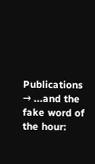Publications → ...and the fake word of the hour: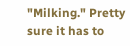"Milking." Pretty sure it has to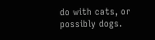do with cats, or possibly dogs.